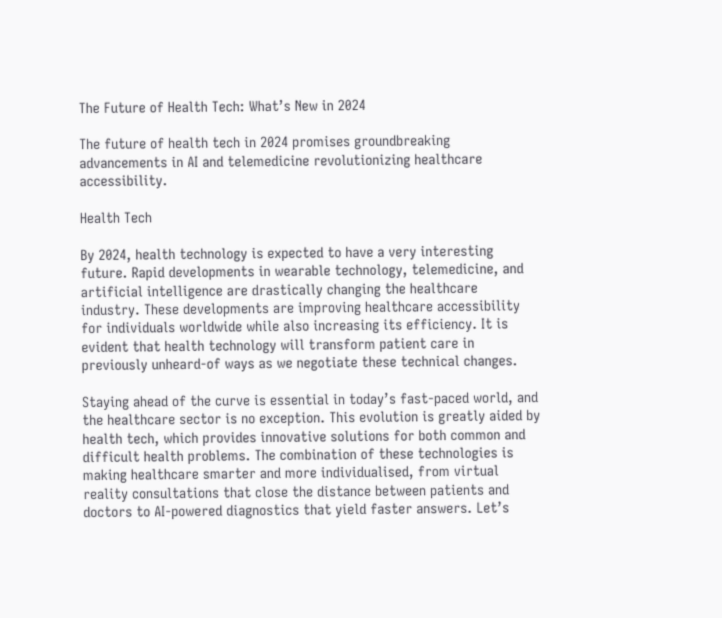The Future of Health Tech: What’s New in 2024

The future of health tech in 2024 promises groundbreaking advancements in AI and telemedicine revolutionizing healthcare accessibility.

Health Tech

By 2024, health technology is expected to have a very interesting future. Rapid developments in wearable technology, telemedicine, and artificial intelligence are drastically changing the healthcare industry. These developments are improving healthcare accessibility for individuals worldwide while also increasing its efficiency. It is evident that health technology will transform patient care in previously unheard-of ways as we negotiate these technical changes.

Staying ahead of the curve is essential in today’s fast-paced world, and the healthcare sector is no exception. This evolution is greatly aided by health tech, which provides innovative solutions for both common and difficult health problems. The combination of these technologies is making healthcare smarter and more individualised, from virtual reality consultations that close the distance between patients and doctors to AI-powered diagnostics that yield faster answers. Let’s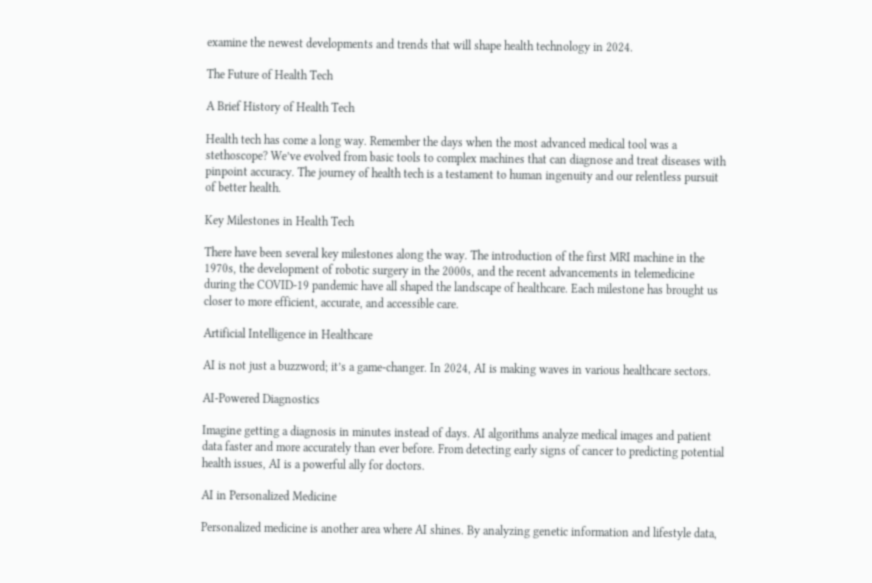examine the newest developments and trends that will shape health technology in 2024.

The Future of Health Tech

A Brief History of Health Tech

Health tech has come a long way. Remember the days when the most advanced medical tool was a stethoscope? We’ve evolved from basic tools to complex machines that can diagnose and treat diseases with pinpoint accuracy. The journey of health tech is a testament to human ingenuity and our relentless pursuit of better health.

Key Milestones in Health Tech

There have been several key milestones along the way. The introduction of the first MRI machine in the 1970s, the development of robotic surgery in the 2000s, and the recent advancements in telemedicine during the COVID-19 pandemic have all shaped the landscape of healthcare. Each milestone has brought us closer to more efficient, accurate, and accessible care.

Artificial Intelligence in Healthcare

AI is not just a buzzword; it’s a game-changer. In 2024, AI is making waves in various healthcare sectors.

AI-Powered Diagnostics

Imagine getting a diagnosis in minutes instead of days. AI algorithms analyze medical images and patient data faster and more accurately than ever before. From detecting early signs of cancer to predicting potential health issues, AI is a powerful ally for doctors.

AI in Personalized Medicine

Personalized medicine is another area where AI shines. By analyzing genetic information and lifestyle data,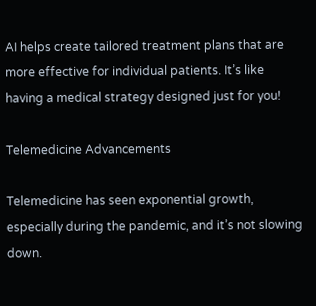AI helps create tailored treatment plans that are more effective for individual patients. It’s like having a medical strategy designed just for you!

Telemedicine Advancements

Telemedicine has seen exponential growth, especially during the pandemic, and it’s not slowing down.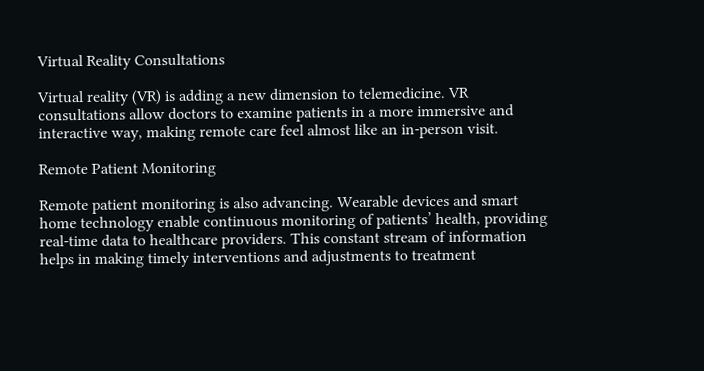Virtual Reality Consultations

Virtual reality (VR) is adding a new dimension to telemedicine. VR consultations allow doctors to examine patients in a more immersive and interactive way, making remote care feel almost like an in-person visit.

Remote Patient Monitoring

Remote patient monitoring is also advancing. Wearable devices and smart home technology enable continuous monitoring of patients’ health, providing real-time data to healthcare providers. This constant stream of information helps in making timely interventions and adjustments to treatment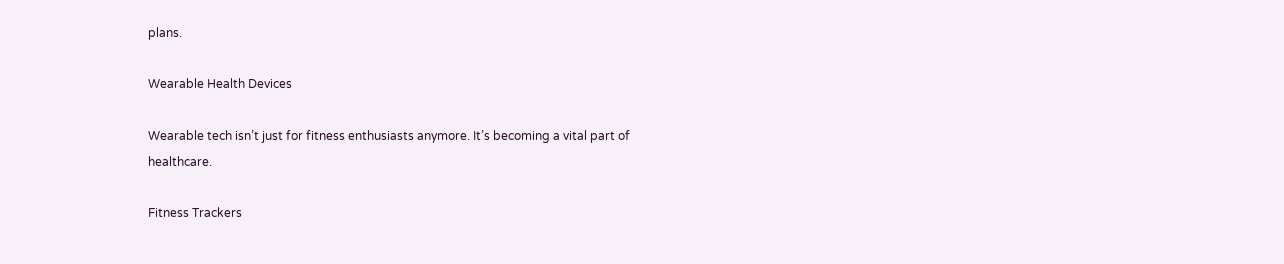plans.

Wearable Health Devices

Wearable tech isn’t just for fitness enthusiasts anymore. It’s becoming a vital part of healthcare.

Fitness Trackers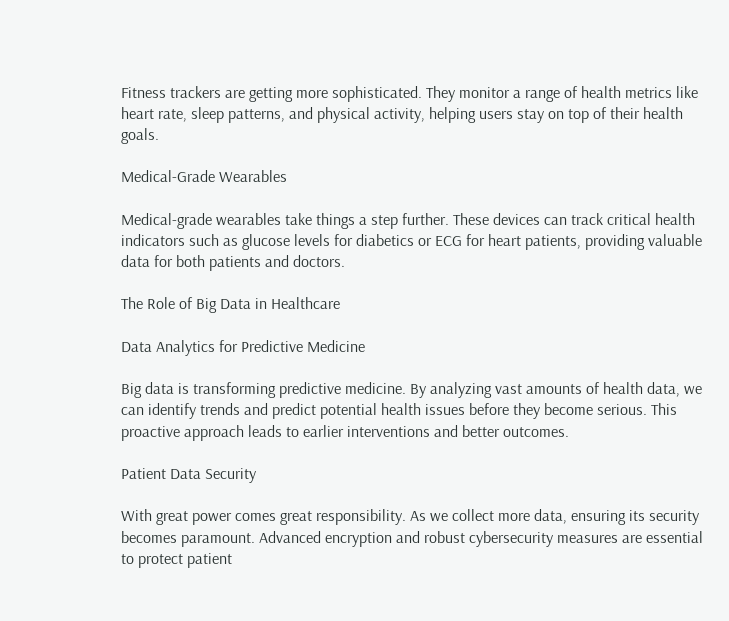Fitness trackers are getting more sophisticated. They monitor a range of health metrics like heart rate, sleep patterns, and physical activity, helping users stay on top of their health goals.

Medical-Grade Wearables

Medical-grade wearables take things a step further. These devices can track critical health indicators such as glucose levels for diabetics or ECG for heart patients, providing valuable data for both patients and doctors.

The Role of Big Data in Healthcare

Data Analytics for Predictive Medicine

Big data is transforming predictive medicine. By analyzing vast amounts of health data, we can identify trends and predict potential health issues before they become serious. This proactive approach leads to earlier interventions and better outcomes.

Patient Data Security

With great power comes great responsibility. As we collect more data, ensuring its security becomes paramount. Advanced encryption and robust cybersecurity measures are essential to protect patient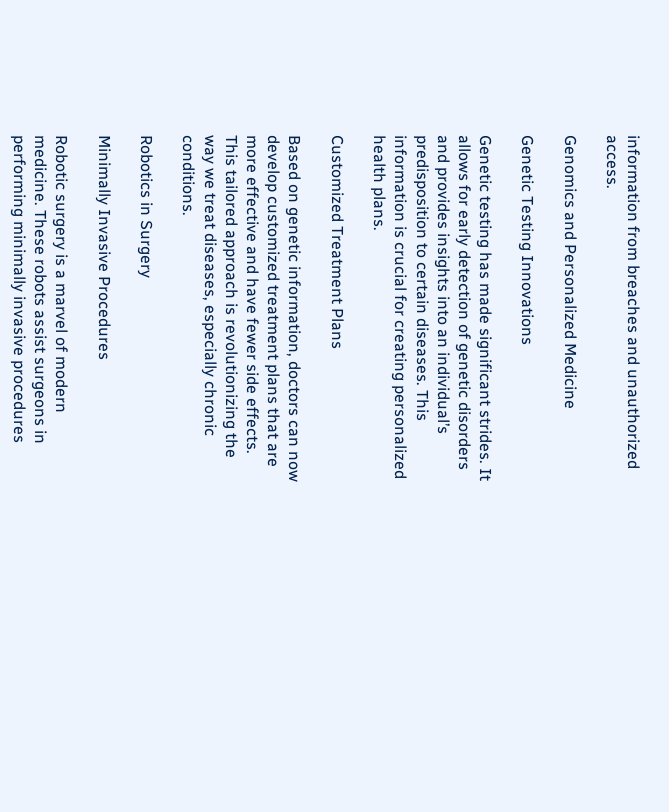information from breaches and unauthorized access.

Genomics and Personalized Medicine

Genetic Testing Innovations

Genetic testing has made significant strides. It allows for early detection of genetic disorders and provides insights into an individual’s predisposition to certain diseases. This information is crucial for creating personalized health plans.

Customized Treatment Plans

Based on genetic information, doctors can now develop customized treatment plans that are more effective and have fewer side effects. This tailored approach is revolutionizing the way we treat diseases, especially chronic conditions.

Robotics in Surgery

Minimally Invasive Procedures

Robotic surgery is a marvel of modern medicine. These robots assist surgeons in performing minimally invasive procedures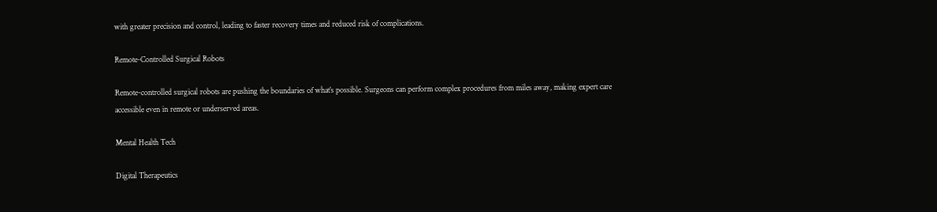with greater precision and control, leading to faster recovery times and reduced risk of complications.

Remote-Controlled Surgical Robots

Remote-controlled surgical robots are pushing the boundaries of what’s possible. Surgeons can perform complex procedures from miles away, making expert care accessible even in remote or underserved areas.

Mental Health Tech

Digital Therapeutics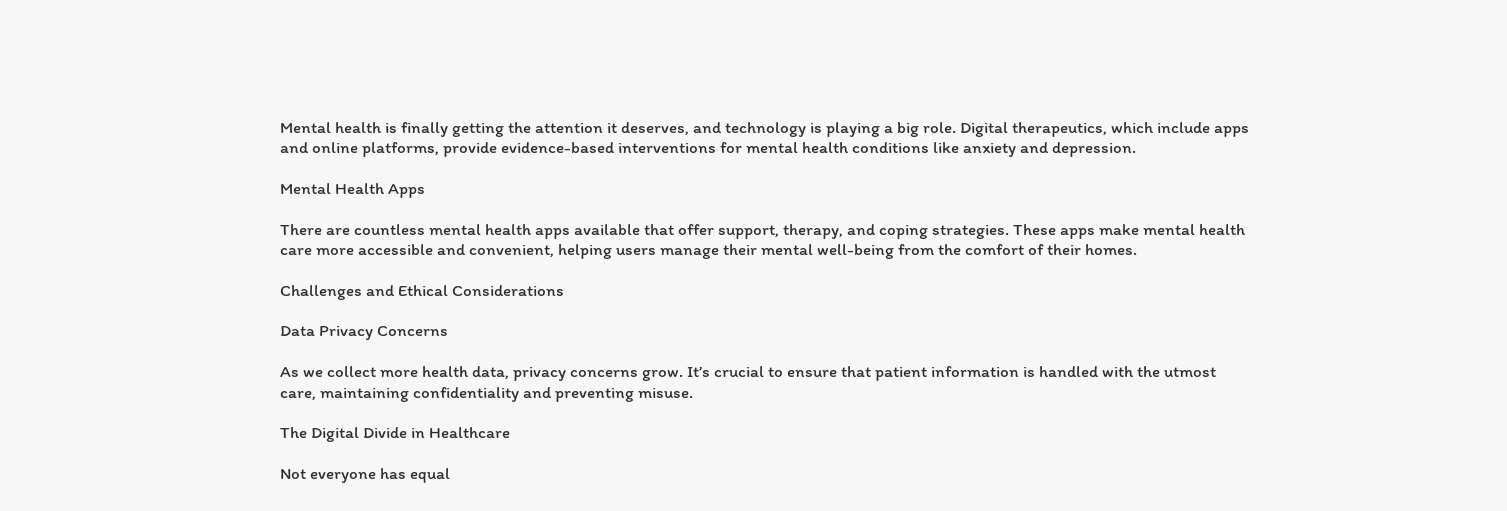Mental health is finally getting the attention it deserves, and technology is playing a big role. Digital therapeutics, which include apps and online platforms, provide evidence-based interventions for mental health conditions like anxiety and depression.

Mental Health Apps

There are countless mental health apps available that offer support, therapy, and coping strategies. These apps make mental health care more accessible and convenient, helping users manage their mental well-being from the comfort of their homes.

Challenges and Ethical Considerations

Data Privacy Concerns

As we collect more health data, privacy concerns grow. It’s crucial to ensure that patient information is handled with the utmost care, maintaining confidentiality and preventing misuse.

The Digital Divide in Healthcare

Not everyone has equal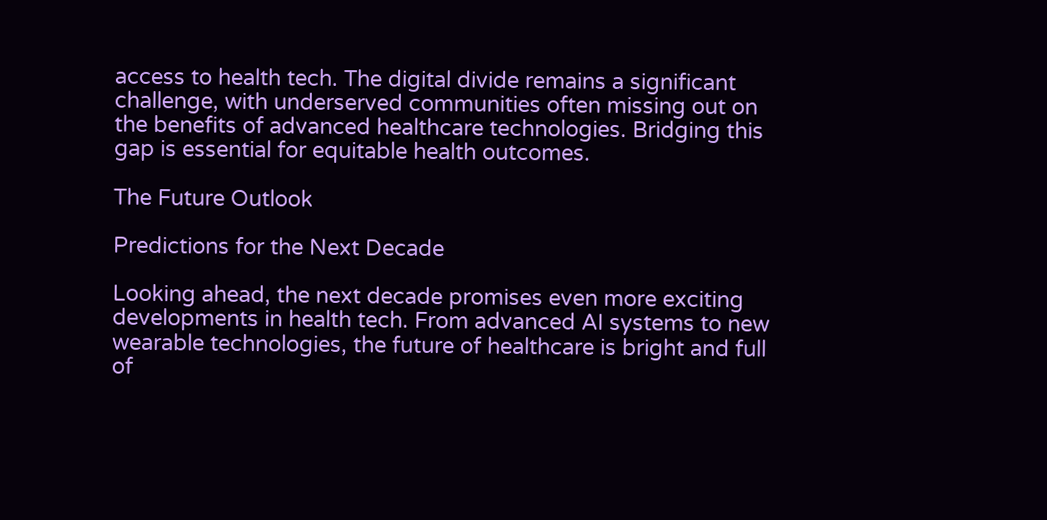access to health tech. The digital divide remains a significant challenge, with underserved communities often missing out on the benefits of advanced healthcare technologies. Bridging this gap is essential for equitable health outcomes.

The Future Outlook

Predictions for the Next Decade

Looking ahead, the next decade promises even more exciting developments in health tech. From advanced AI systems to new wearable technologies, the future of healthcare is bright and full of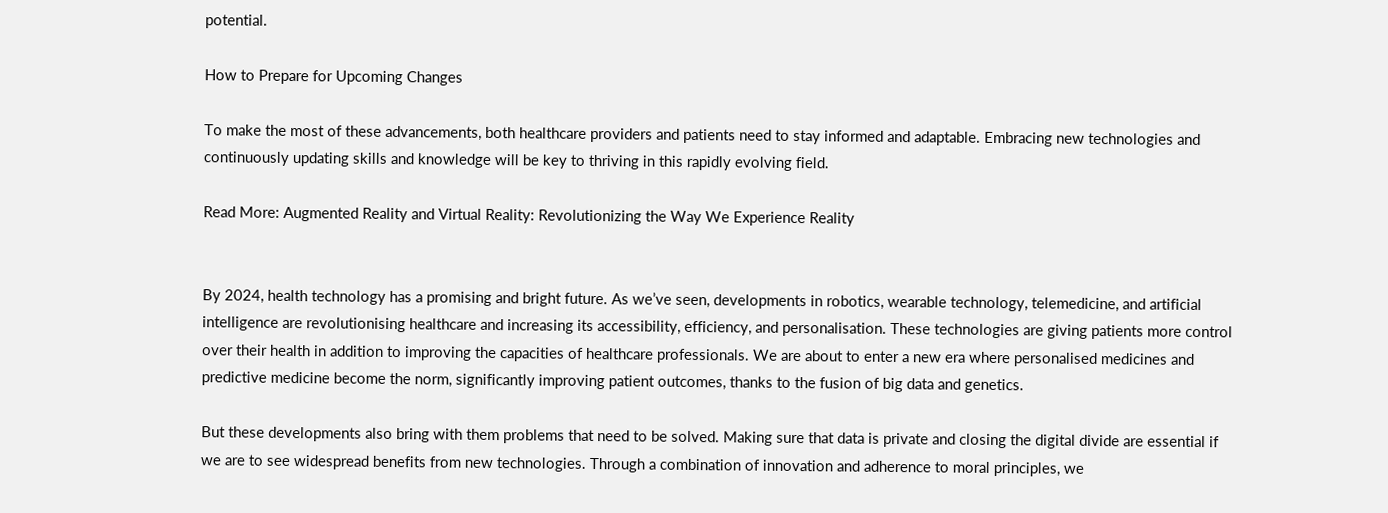potential.

How to Prepare for Upcoming Changes

To make the most of these advancements, both healthcare providers and patients need to stay informed and adaptable. Embracing new technologies and continuously updating skills and knowledge will be key to thriving in this rapidly evolving field.

Read More: Augmented Reality and Virtual Reality: Revolutionizing the Way We Experience Reality


By 2024, health technology has a promising and bright future. As we’ve seen, developments in robotics, wearable technology, telemedicine, and artificial intelligence are revolutionising healthcare and increasing its accessibility, efficiency, and personalisation. These technologies are giving patients more control over their health in addition to improving the capacities of healthcare professionals. We are about to enter a new era where personalised medicines and predictive medicine become the norm, significantly improving patient outcomes, thanks to the fusion of big data and genetics.

But these developments also bring with them problems that need to be solved. Making sure that data is private and closing the digital divide are essential if we are to see widespread benefits from new technologies. Through a combination of innovation and adherence to moral principles, we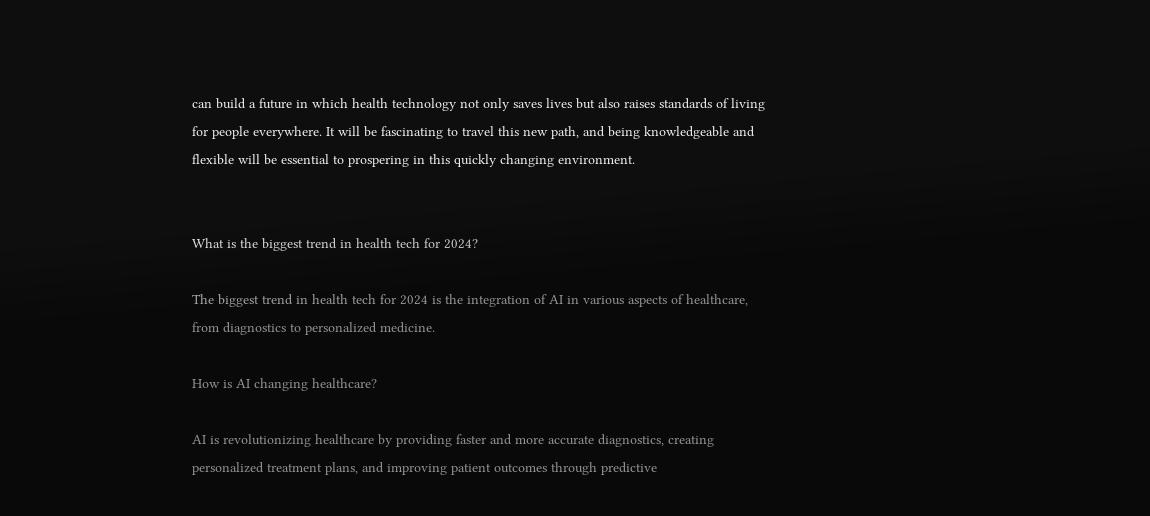can build a future in which health technology not only saves lives but also raises standards of living for people everywhere. It will be fascinating to travel this new path, and being knowledgeable and flexible will be essential to prospering in this quickly changing environment.


What is the biggest trend in health tech for 2024?

The biggest trend in health tech for 2024 is the integration of AI in various aspects of healthcare, from diagnostics to personalized medicine.

How is AI changing healthcare?

AI is revolutionizing healthcare by providing faster and more accurate diagnostics, creating personalized treatment plans, and improving patient outcomes through predictive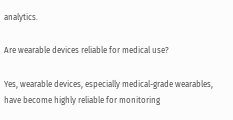analytics.

Are wearable devices reliable for medical use?

Yes, wearable devices, especially medical-grade wearables, have become highly reliable for monitoring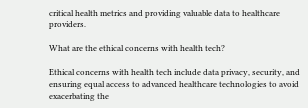critical health metrics and providing valuable data to healthcare providers.

What are the ethical concerns with health tech?

Ethical concerns with health tech include data privacy, security, and ensuring equal access to advanced healthcare technologies to avoid exacerbating the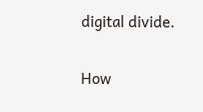digital divide.

How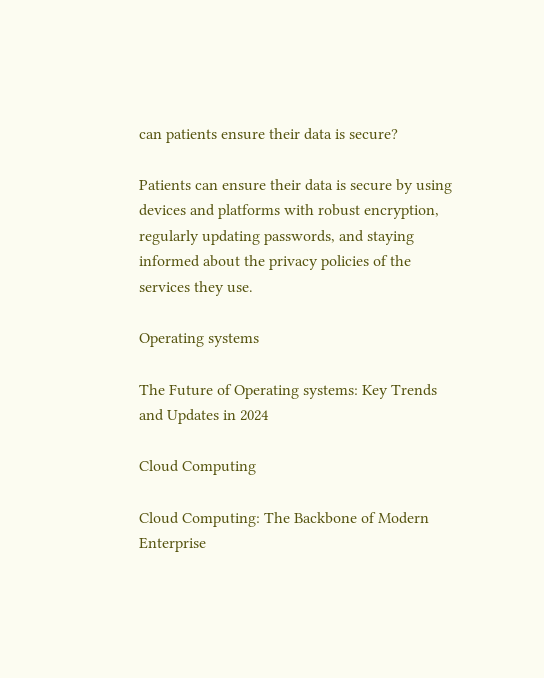can patients ensure their data is secure?

Patients can ensure their data is secure by using devices and platforms with robust encryption, regularly updating passwords, and staying informed about the privacy policies of the services they use.

Operating systems

The Future of Operating systems: Key Trends and Updates in 2024

Cloud Computing

Cloud Computing: The Backbone of Modern Enterprise